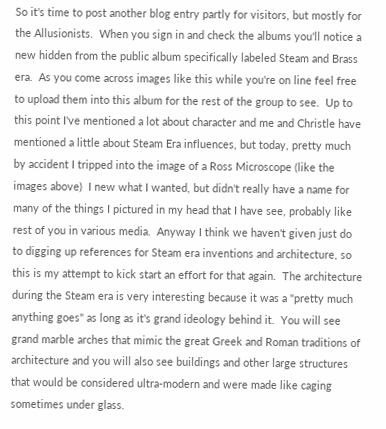So it's time to post another blog entry partly for visitors, but mostly for the Allusionists.  When you sign in and check the albums you'll notice a new hidden from the public album specifically labeled Steam and Brass era.  As you come across images like this while you're on line feel free to upload them into this album for the rest of the group to see.  Up to this point I've mentioned a lot about character and me and Christle have mentioned a little about Steam Era influences, but today, pretty much by accident I tripped into the image of a Ross Microscope (like the images above)  I new what I wanted, but didn't really have a name for many of the things I pictured in my head that I have see, probably like rest of you in various media.  Anyway I think we haven't given just do to digging up references for Steam era inventions and architecture, so this is my attempt to kick start an effort for that again.  The architecture during the Steam era is very interesting because it was a "pretty much anything goes" as long as it's grand ideology behind it.  You will see grand marble arches that mimic the great Greek and Roman traditions of architecture and you will also see buildings and other large structures that would be considered ultra-modern and were made like caging sometimes under glass.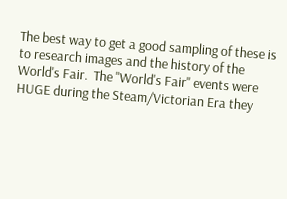The best way to get a good sampling of these is to research images and the history of the World's Fair.  The "World's Fair" events were HUGE during the Steam/Victorian Era they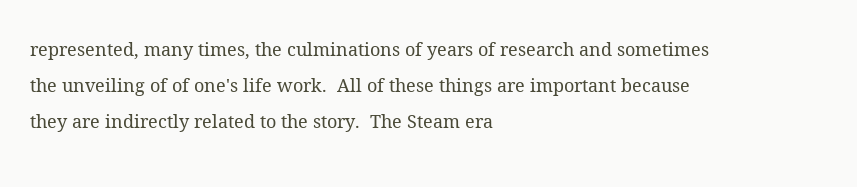represented, many times, the culminations of years of research and sometimes the unveiling of of one's life work.  All of these things are important because they are indirectly related to the story.  The Steam era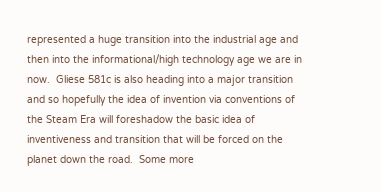represented a huge transition into the industrial age and then into the informational/high technology age we are in now.  Gliese 581c is also heading into a major transition and so hopefully the idea of invention via conventions of the Steam Era will foreshadow the basic idea of inventiveness and transition that will be forced on the planet down the road.  Some more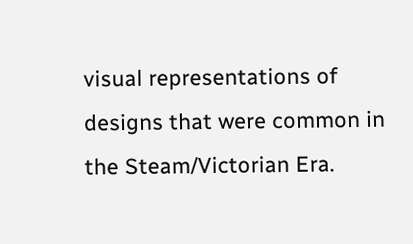visual representations of designs that were common in the Steam/Victorian Era.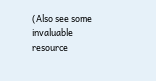(Also see some invaluable resource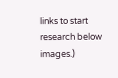links to start research below images.)